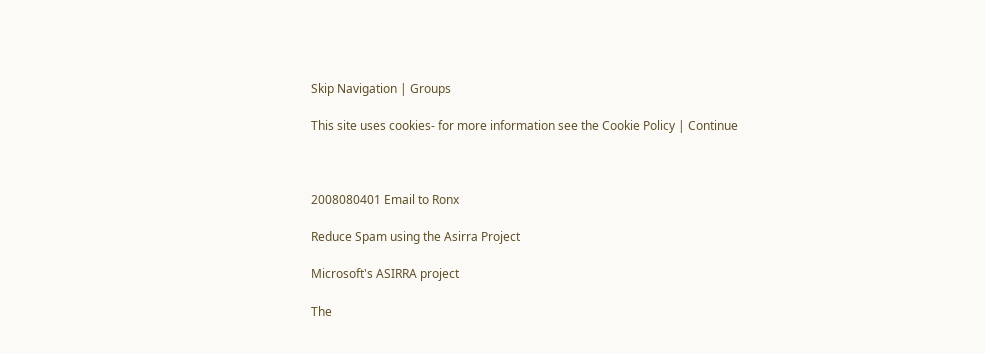Skip Navigation | Groups

This site uses cookies- for more information see the Cookie Policy | Continue



2008080401 Email to Ronx

Reduce Spam using the Asirra Project

Microsoft's ASIRRA project

The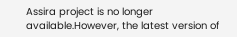Assira project is no longer available.However, the latest version of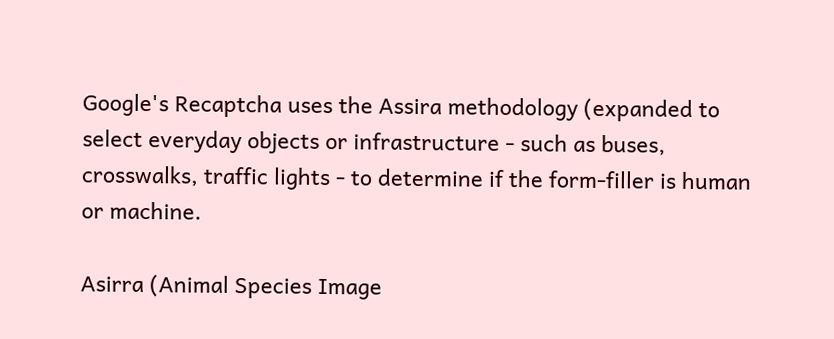Google's Recaptcha uses the Assira methodology (expanded to select everyday objects or infrastructure - such as buses, crosswalks, traffic lights - to determine if the form-filler is human or machine.

Asirra (Animal Species Image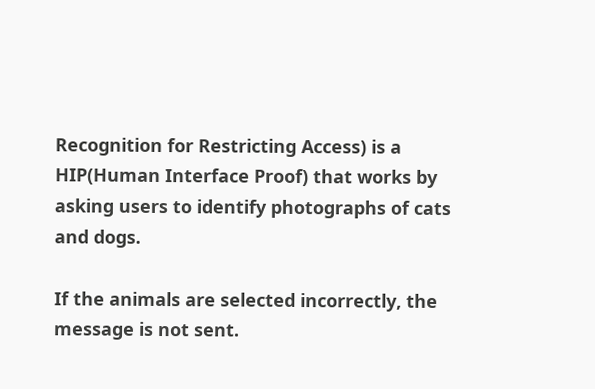Recognition for Restricting Access) is a HIP(Human Interface Proof) that works by asking users to identify photographs of cats and dogs.

If the animals are selected incorrectly, the message is not sent.